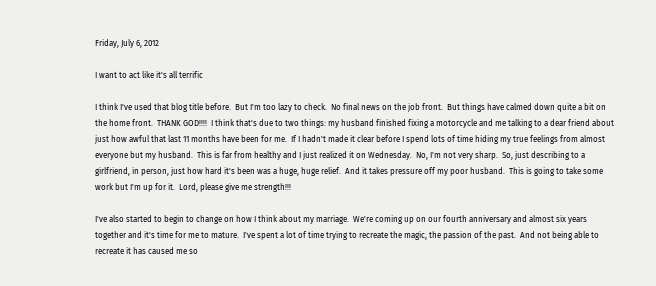Friday, July 6, 2012

I want to act like it's all terrific

I think I've used that blog title before.  But I'm too lazy to check.  No final news on the job front.  But things have calmed down quite a bit on the home front.  THANK GOD!!!!  I think that's due to two things: my husband finished fixing a motorcycle and me talking to a dear friend about just how awful that last 11 months have been for me.  If I hadn't made it clear before I spend lots of time hiding my true feelings from almost everyone but my husband.  This is far from healthy and I just realized it on Wednesday.  No, I'm not very sharp.  So, just describing to a girlfriend, in person, just how hard it's been was a huge, huge relief.  And it takes pressure off my poor husband.  This is going to take some work but I'm up for it.  Lord, please give me strength!!!

I've also started to begin to change on how I think about my marriage.  We're coming up on our fourth anniversary and almost six years together and it's time for me to mature.  I've spent a lot of time trying to recreate the magic, the passion of the past.  And not being able to recreate it has caused me so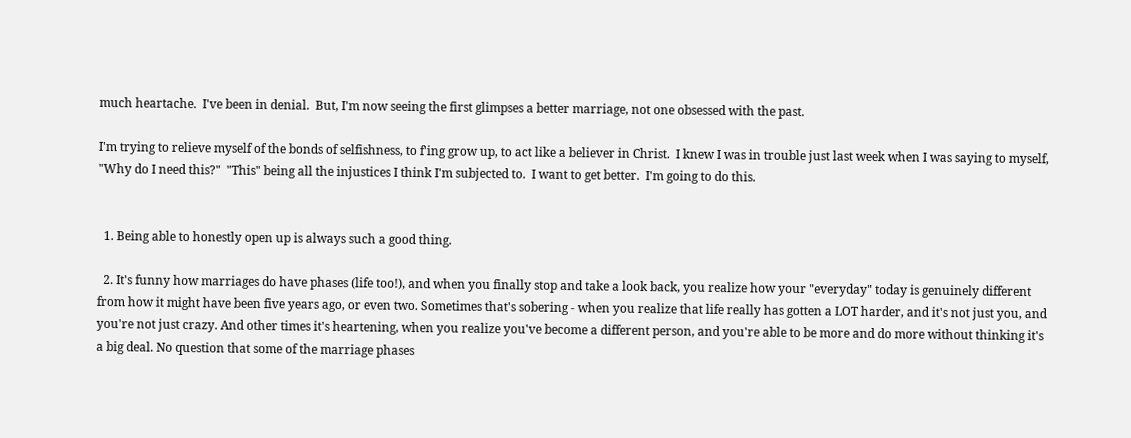much heartache.  I've been in denial.  But, I'm now seeing the first glimpses a better marriage, not one obsessed with the past.

I'm trying to relieve myself of the bonds of selfishness, to f'ing grow up, to act like a believer in Christ.  I knew I was in trouble just last week when I was saying to myself, "Why do I need this?"  "This" being all the injustices I think I'm subjected to.  I want to get better.  I'm going to do this.


  1. Being able to honestly open up is always such a good thing.

  2. It's funny how marriages do have phases (life too!), and when you finally stop and take a look back, you realize how your "everyday" today is genuinely different from how it might have been five years ago, or even two. Sometimes that's sobering - when you realize that life really has gotten a LOT harder, and it's not just you, and you're not just crazy. And other times it's heartening, when you realize you've become a different person, and you're able to be more and do more without thinking it's a big deal. No question that some of the marriage phases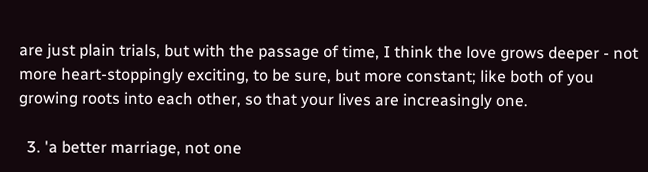are just plain trials, but with the passage of time, I think the love grows deeper - not more heart-stoppingly exciting, to be sure, but more constant; like both of you growing roots into each other, so that your lives are increasingly one.

  3. 'a better marriage, not one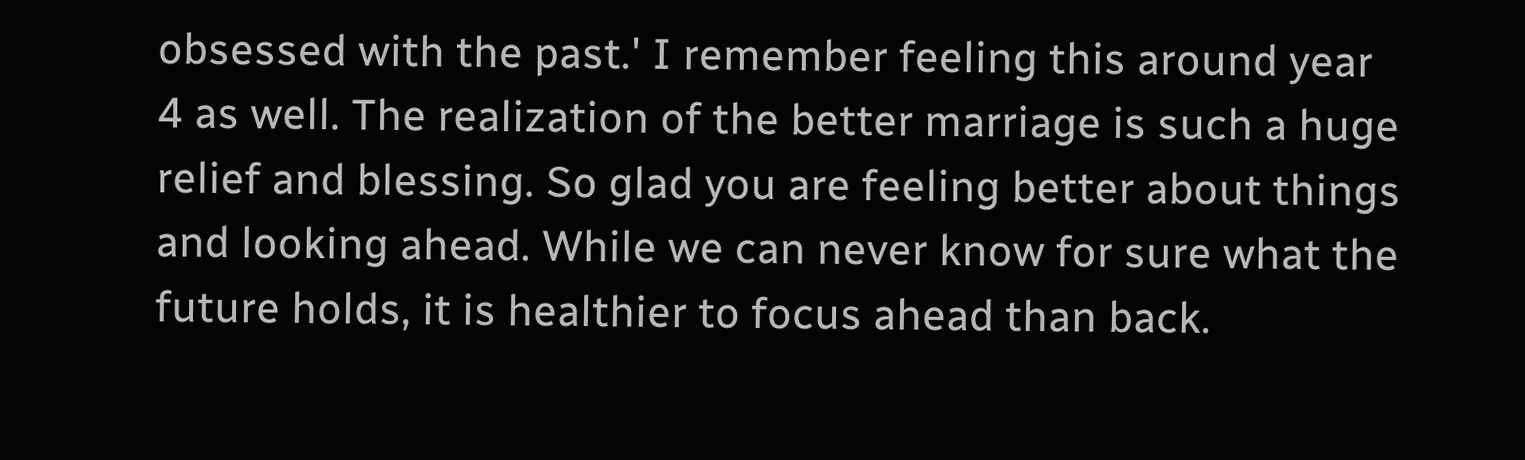obsessed with the past.' I remember feeling this around year 4 as well. The realization of the better marriage is such a huge relief and blessing. So glad you are feeling better about things and looking ahead. While we can never know for sure what the future holds, it is healthier to focus ahead than back.